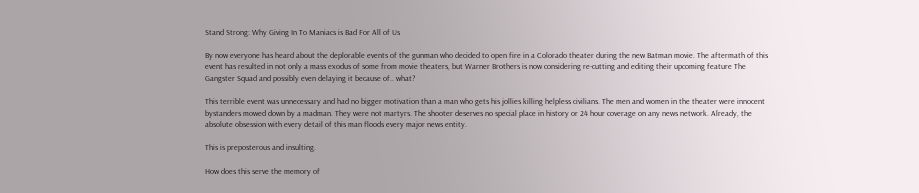Stand Strong: Why Giving In To Maniacs is Bad For All of Us

By now everyone has heard about the deplorable events of the gunman who decided to open fire in a Colorado theater during the new Batman movie. The aftermath of this event has resulted in not only a mass exodus of some from movie theaters, but Warner Brothers is now considering re-cutting and editing their upcoming feature The Gangster Squad and possibly even delaying it because of.. what?

This terrible event was unnecessary and had no bigger motivation than a man who gets his jollies killing helpless civilians. The men and women in the theater were innocent bystanders mowed down by a madman. They were not martyrs. The shooter deserves no special place in history or 24 hour coverage on any news network. Already, the absolute obsession with every detail of this man floods every major news entity.

This is preposterous and insulting.

How does this serve the memory of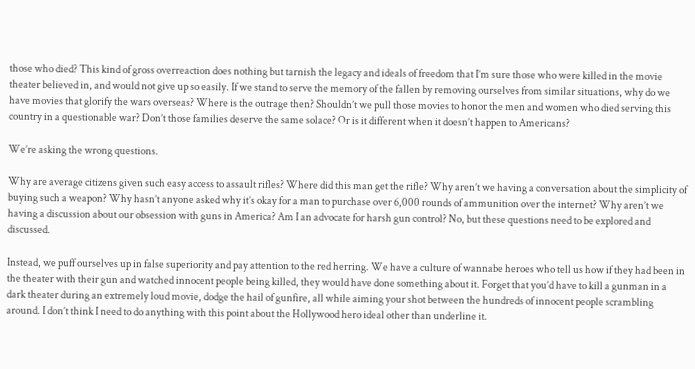those who died? This kind of gross overreaction does nothing but tarnish the legacy and ideals of freedom that I’m sure those who were killed in the movie theater believed in, and would not give up so easily. If we stand to serve the memory of the fallen by removing ourselves from similar situations, why do we have movies that glorify the wars overseas? Where is the outrage then? Shouldn’t we pull those movies to honor the men and women who died serving this country in a questionable war? Don’t those families deserve the same solace? Or is it different when it doesn’t happen to Americans?

We’re asking the wrong questions.

Why are average citizens given such easy access to assault rifles? Where did this man get the rifle? Why aren’t we having a conversation about the simplicity of buying such a weapon? Why hasn’t anyone asked why it’s okay for a man to purchase over 6,000 rounds of ammunition over the internet? Why aren’t we having a discussion about our obsession with guns in America? Am I an advocate for harsh gun control? No, but these questions need to be explored and discussed.

Instead, we puff ourselves up in false superiority and pay attention to the red herring. We have a culture of wannabe heroes who tell us how if they had been in the theater with their gun and watched innocent people being killed, they would have done something about it. Forget that you’d have to kill a gunman in a dark theater during an extremely loud movie, dodge the hail of gunfire, all while aiming your shot between the hundreds of innocent people scrambling around. I don’t think I need to do anything with this point about the Hollywood hero ideal other than underline it.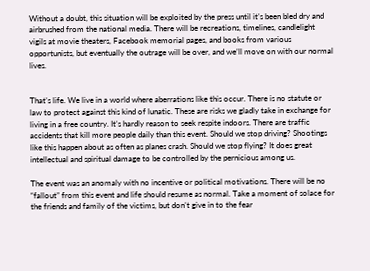Without a doubt, this situation will be exploited by the press until it’s been bled dry and airbrushed from the national media. There will be recreations, timelines, candlelight vigils at movie theaters, Facebook memorial pages, and books from various opportunists, but eventually the outrage will be over, and we’ll move on with our normal lives.


That’s life. We live in a world where aberrations like this occur. There is no statute or law to protect against this kind of lunatic. These are risks we gladly take in exchange for living in a free country. It’s hardly reason to seek respite indoors. There are traffic accidents that kill more people daily than this event. Should we stop driving? Shootings like this happen about as often as planes crash. Should we stop flying? It does great intellectual and spiritual damage to be controlled by the pernicious among us.

The event was an anomaly with no incentive or political motivations. There will be no “fallout” from this event and life should resume as normal. Take a moment of solace for the friends and family of the victims, but don’t give in to the fear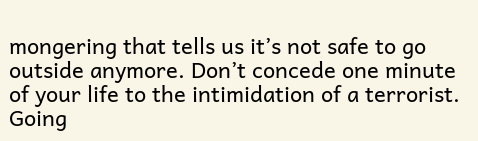mongering that tells us it’s not safe to go outside anymore. Don’t concede one minute of your life to the intimidation of a terrorist. Going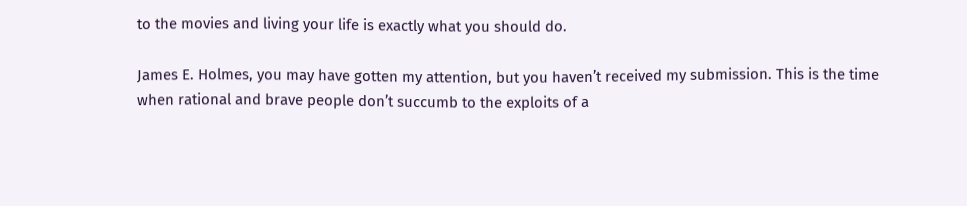to the movies and living your life is exactly what you should do.

James E. Holmes, you may have gotten my attention, but you haven’t received my submission. This is the time when rational and brave people don’t succumb to the exploits of a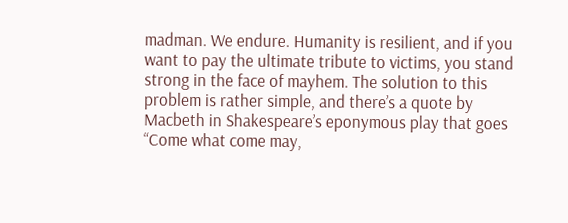madman. We endure. Humanity is resilient, and if you want to pay the ultimate tribute to victims, you stand strong in the face of mayhem. The solution to this problem is rather simple, and there’s a quote by Macbeth in Shakespeare’s eponymous play that goes “Come what come may,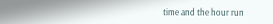time and the hour run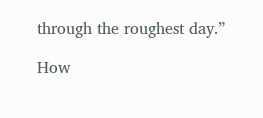through the roughest day.”

How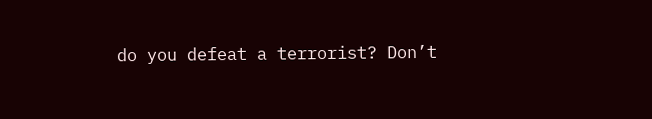do you defeat a terrorist? Don’t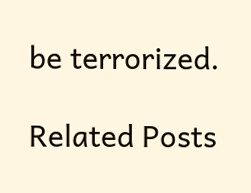be terrorized.

Related Posts